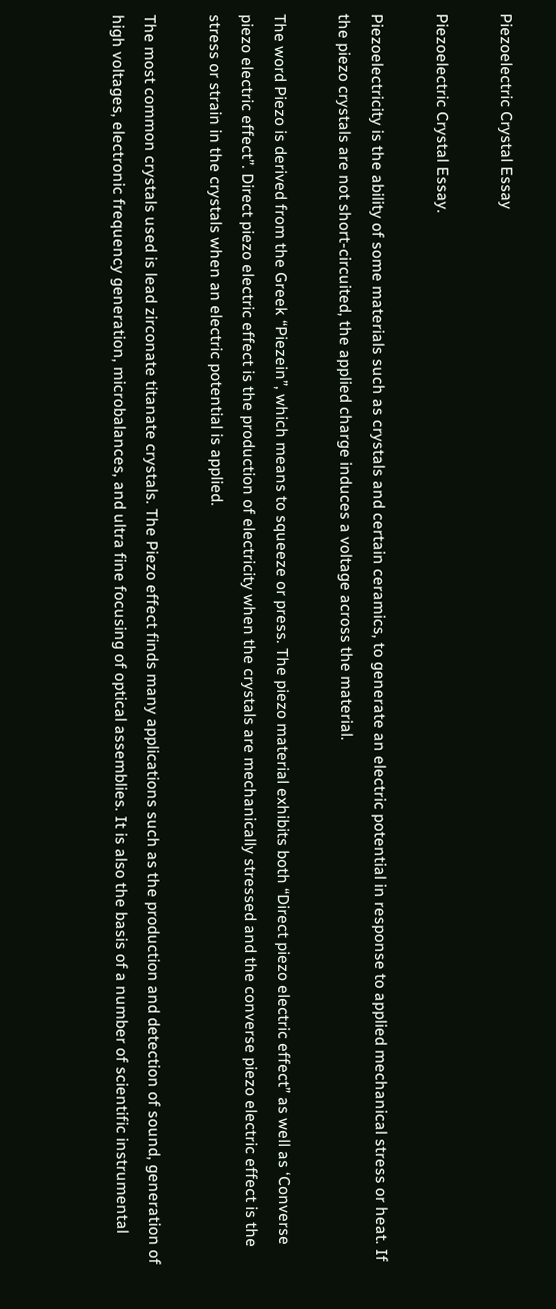Piezoelectric Crystal Essay

Piezoelectric Crystal Essay.

Piezoelectricity is the ability of some materials such as crystals and certain ceramics, to generate an electric potential in response to applied mechanical stress or heat. If the piezo crystals are not short-circuited, the applied charge induces a voltage across the material.

The word Piezo is derived from the Greek “Piezein”, which means to squeeze or press. The piezo material exhibits both “Direct piezo electric effect” as well as ‘Converse piezo electric effect”. Direct piezo electric effect is the production of electricity when the crystals are mechanically stressed and the converse piezo electric effect is the stress or strain in the crystals when an electric potential is applied.

The most common crystals used is lead zirconate titanate crystals. The Piezo effect finds many applications such as the production and detection of sound, generation of high voltages, electronic frequency generation, microbalances, and ultra fine focusing of optical assemblies. It is also the basis of a number of scientific instrumental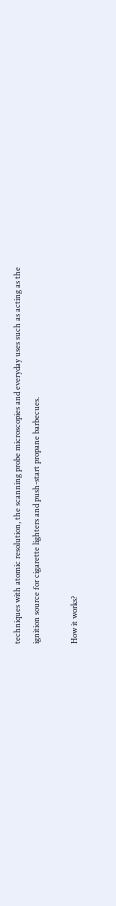techniques with atomic resolution, the scanning probe microscopies and everyday uses such as acting as the ignition source for cigarette lighters and push-start propane barbecues.

How it works?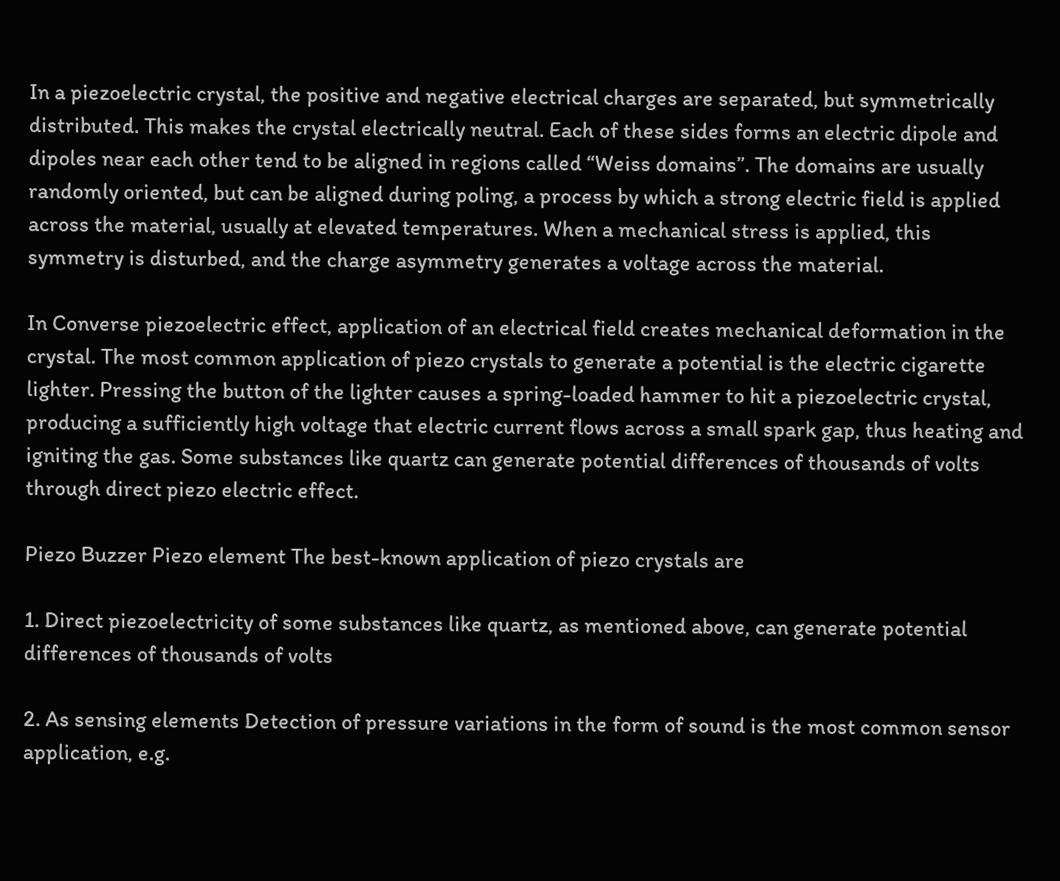In a piezoelectric crystal, the positive and negative electrical charges are separated, but symmetrically distributed. This makes the crystal electrically neutral. Each of these sides forms an electric dipole and dipoles near each other tend to be aligned in regions called “Weiss domains”. The domains are usually randomly oriented, but can be aligned during poling, a process by which a strong electric field is applied across the material, usually at elevated temperatures. When a mechanical stress is applied, this symmetry is disturbed, and the charge asymmetry generates a voltage across the material.

In Converse piezoelectric effect, application of an electrical field creates mechanical deformation in the crystal. The most common application of piezo crystals to generate a potential is the electric cigarette lighter. Pressing the button of the lighter causes a spring-loaded hammer to hit a piezoelectric crystal, producing a sufficiently high voltage that electric current flows across a small spark gap, thus heating and igniting the gas. Some substances like quartz can generate potential differences of thousands of volts through direct piezo electric effect.

Piezo Buzzer Piezo element The best-known application of piezo crystals are

1. Direct piezoelectricity of some substances like quartz, as mentioned above, can generate potential differences of thousands of volts

2. As sensing elements Detection of pressure variations in the form of sound is the most common sensor application, e.g.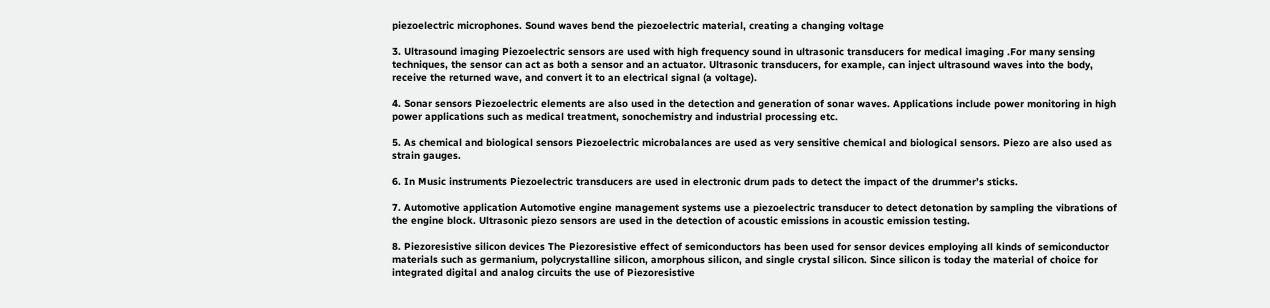piezoelectric microphones. Sound waves bend the piezoelectric material, creating a changing voltage

3. Ultrasound imaging Piezoelectric sensors are used with high frequency sound in ultrasonic transducers for medical imaging .For many sensing techniques, the sensor can act as both a sensor and an actuator. Ultrasonic transducers, for example, can inject ultrasound waves into the body, receive the returned wave, and convert it to an electrical signal (a voltage).

4. Sonar sensors Piezoelectric elements are also used in the detection and generation of sonar waves. Applications include power monitoring in high power applications such as medical treatment, sonochemistry and industrial processing etc.

5. As chemical and biological sensors Piezoelectric microbalances are used as very sensitive chemical and biological sensors. Piezo are also used as strain gauges.

6. In Music instruments Piezoelectric transducers are used in electronic drum pads to detect the impact of the drummer’s sticks.

7. Automotive application Automotive engine management systems use a piezoelectric transducer to detect detonation by sampling the vibrations of the engine block. Ultrasonic piezo sensors are used in the detection of acoustic emissions in acoustic emission testing.

8. Piezoresistive silicon devices The Piezoresistive effect of semiconductors has been used for sensor devices employing all kinds of semiconductor materials such as germanium, polycrystalline silicon, amorphous silicon, and single crystal silicon. Since silicon is today the material of choice for integrated digital and analog circuits the use of Piezoresistive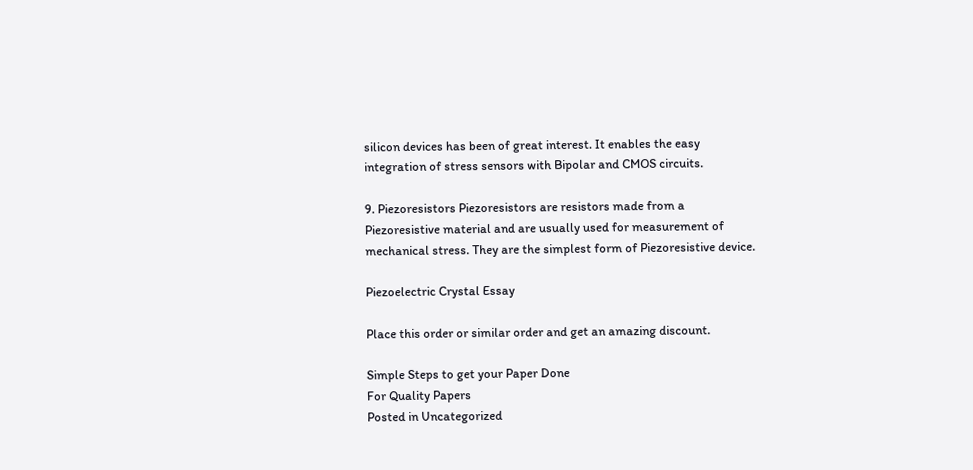silicon devices has been of great interest. It enables the easy integration of stress sensors with Bipolar and CMOS circuits.

9. Piezoresistors Piezoresistors are resistors made from a Piezoresistive material and are usually used for measurement of mechanical stress. They are the simplest form of Piezoresistive device.

Piezoelectric Crystal Essay

Place this order or similar order and get an amazing discount.

Simple Steps to get your Paper Done
For Quality Papers
Posted in Uncategorized